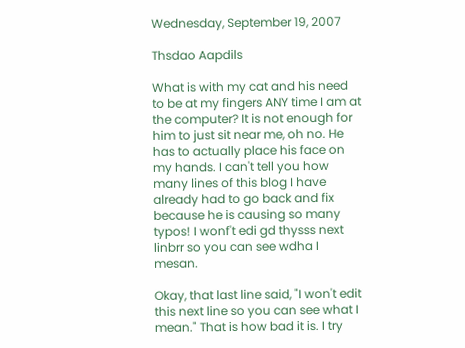Wednesday, September 19, 2007

Thsdao Aapdils

What is with my cat and his need to be at my fingers ANY time I am at the computer? It is not enough for him to just sit near me, oh no. He has to actually place his face on my hands. I can't tell you how many lines of this blog I have already had to go back and fix because he is causing so many typos! I wonf't edi gd thysss next linbrr so you can see wdha I mesan.

Okay, that last line said, "I won't edit this next line so you can see what I mean." That is how bad it is. I try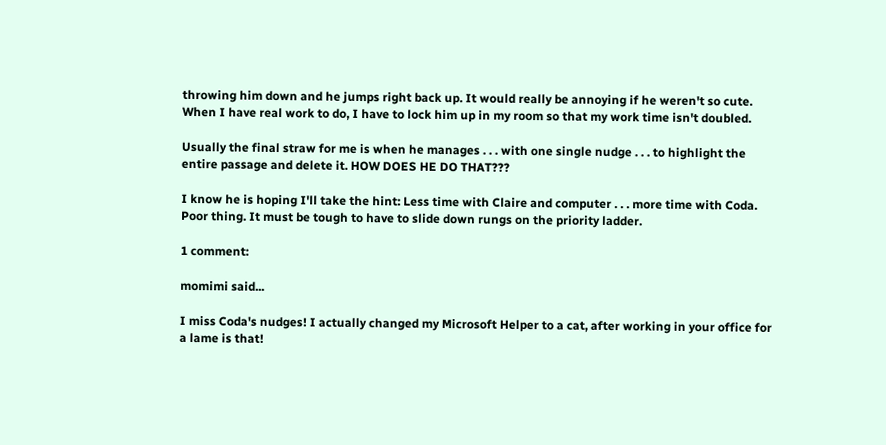throwing him down and he jumps right back up. It would really be annoying if he weren't so cute. When I have real work to do, I have to lock him up in my room so that my work time isn't doubled.

Usually the final straw for me is when he manages . . . with one single nudge . . . to highlight the entire passage and delete it. HOW DOES HE DO THAT???

I know he is hoping I'll take the hint: Less time with Claire and computer . . . more time with Coda. Poor thing. It must be tough to have to slide down rungs on the priority ladder.

1 comment:

momimi said...

I miss Coda's nudges! I actually changed my Microsoft Helper to a cat, after working in your office for a lame is that!